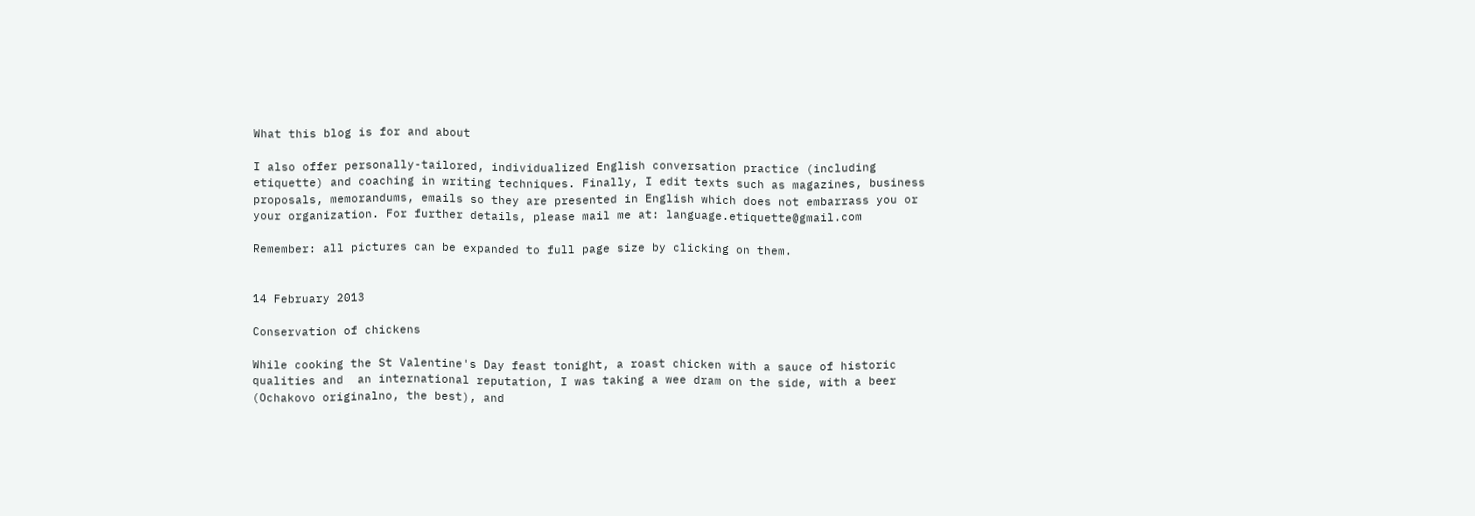What this blog is for and about

I also offer personally-tailored, individualized English conversation practice (including etiquette) and coaching in writing techniques. Finally, I edit texts such as magazines, business proposals, memorandums, emails so they are presented in English which does not embarrass you or your organization. For further details, please mail me at: language.etiquette@gmail.com

Remember: all pictures can be expanded to full page size by clicking on them.


14 February 2013

Conservation of chickens

While cooking the St Valentine's Day feast tonight, a roast chicken with a sauce of historic qualities and  an international reputation, I was taking a wee dram on the side, with a beer (Ochakovo originalno, the best), and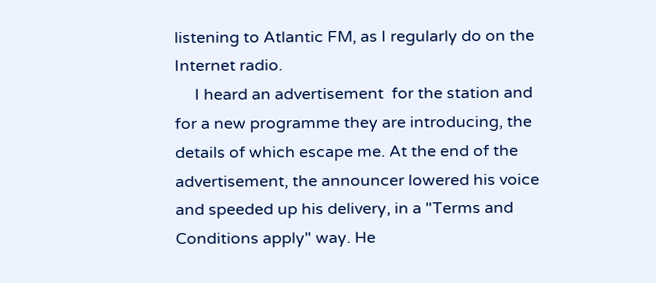listening to Atlantic FM, as I regularly do on the Internet radio.
     I heard an advertisement  for the station and for a new programme they are introducing, the details of which escape me. At the end of the advertisement, the announcer lowered his voice and speeded up his delivery, in a "Terms and Conditions apply" way. He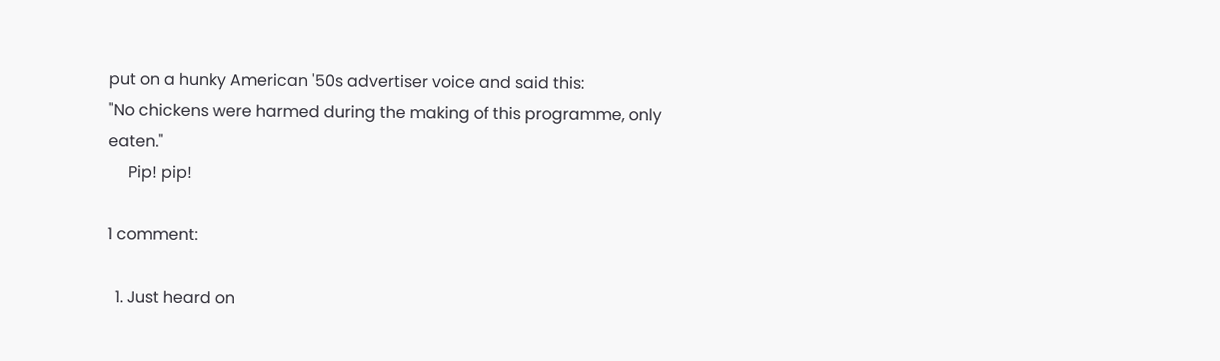put on a hunky American '50s advertiser voice and said this:
"No chickens were harmed during the making of this programme, only eaten."
     Pip! pip!

1 comment:

  1. Just heard on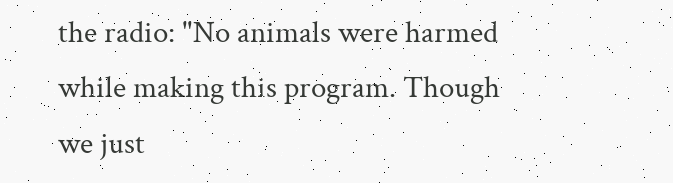the radio: "No animals were harmed while making this program. Though we just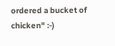ordered a bucket of chicken" :-)